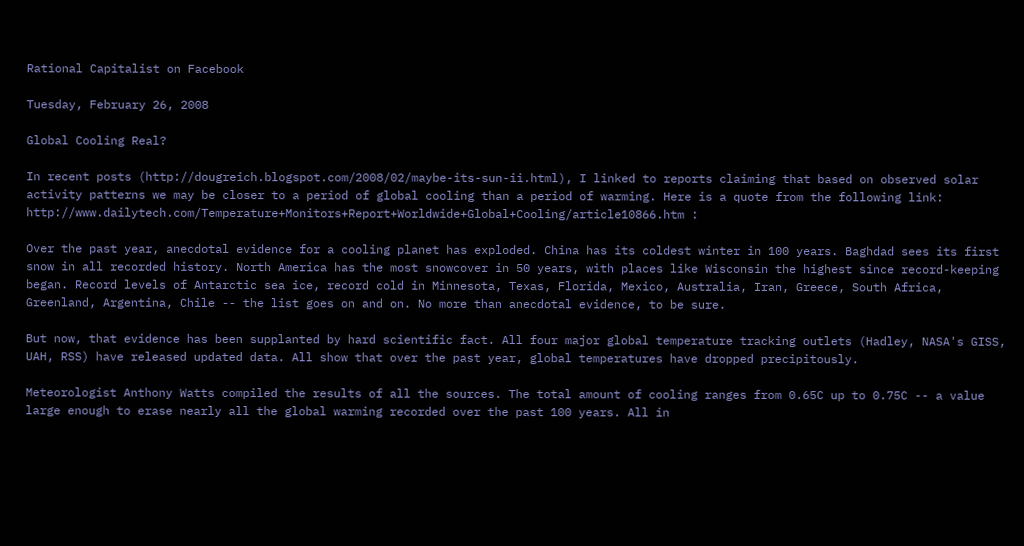Rational Capitalist on Facebook

Tuesday, February 26, 2008

Global Cooling Real?

In recent posts (http://dougreich.blogspot.com/2008/02/maybe-its-sun-ii.html), I linked to reports claiming that based on observed solar activity patterns we may be closer to a period of global cooling than a period of warming. Here is a quote from the following link: http://www.dailytech.com/Temperature+Monitors+Report+Worldwide+Global+Cooling/article10866.htm :

Over the past year, anecdotal evidence for a cooling planet has exploded. China has its coldest winter in 100 years. Baghdad sees its first snow in all recorded history. North America has the most snowcover in 50 years, with places like Wisconsin the highest since record-keeping began. Record levels of Antarctic sea ice, record cold in Minnesota, Texas, Florida, Mexico, Australia, Iran, Greece, South Africa, Greenland, Argentina, Chile -- the list goes on and on. No more than anecdotal evidence, to be sure.

But now, that evidence has been supplanted by hard scientific fact. All four major global temperature tracking outlets (Hadley, NASA's GISS, UAH, RSS) have released updated data. All show that over the past year, global temperatures have dropped precipitously.

Meteorologist Anthony Watts compiled the results of all the sources. The total amount of cooling ranges from 0.65C up to 0.75C -- a value large enough to erase nearly all the global warming recorded over the past 100 years. All in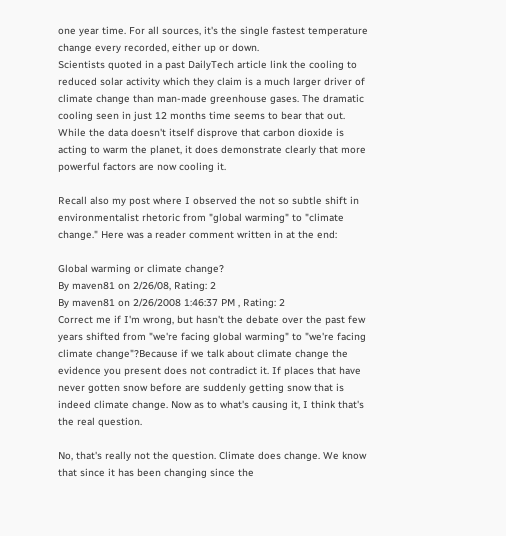one year time. For all sources, it's the single fastest temperature change every recorded, either up or down.
Scientists quoted in a past DailyTech article link the cooling to reduced solar activity which they claim is a much larger driver of climate change than man-made greenhouse gases. The dramatic cooling seen in just 12 months time seems to bear that out. While the data doesn't itself disprove that carbon dioxide is acting to warm the planet, it does demonstrate clearly that more powerful factors are now cooling it.

Recall also my post where I observed the not so subtle shift in environmentalist rhetoric from "global warming" to "climate change." Here was a reader comment written in at the end:

Global warming or climate change?
By maven81 on 2/26/08, Rating: 2
By maven81 on 2/26/2008 1:46:37 PM , Rating: 2
Correct me if I'm wrong, but hasn't the debate over the past few years shifted from "we're facing global warming" to "we're facing climate change"?Because if we talk about climate change the evidence you present does not contradict it. If places that have never gotten snow before are suddenly getting snow that is indeed climate change. Now as to what's causing it, I think that's the real question.

No, that's really not the question. Climate does change. We know that since it has been changing since the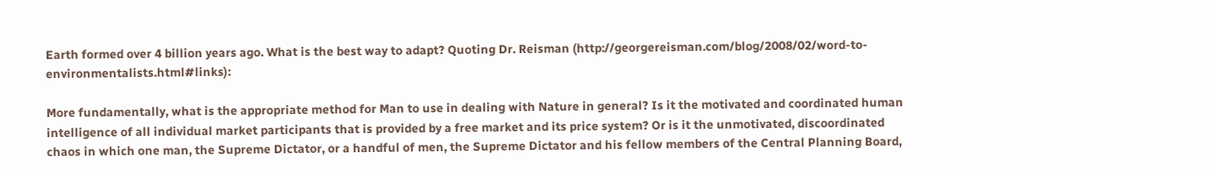Earth formed over 4 billion years ago. What is the best way to adapt? Quoting Dr. Reisman (http://georgereisman.com/blog/2008/02/word-to-environmentalists.html#links):

More fundamentally, what is the appropriate method for Man to use in dealing with Nature in general? Is it the motivated and coordinated human intelligence of all individual market participants that is provided by a free market and its price system? Or is it the unmotivated, discoordinated chaos in which one man, the Supreme Dictator, or a handful of men, the Supreme Dictator and his fellow members of the Central Planning Board,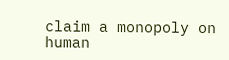claim a monopoly on human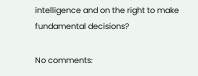intelligence and on the right to make fundamental decisions?

No comments: